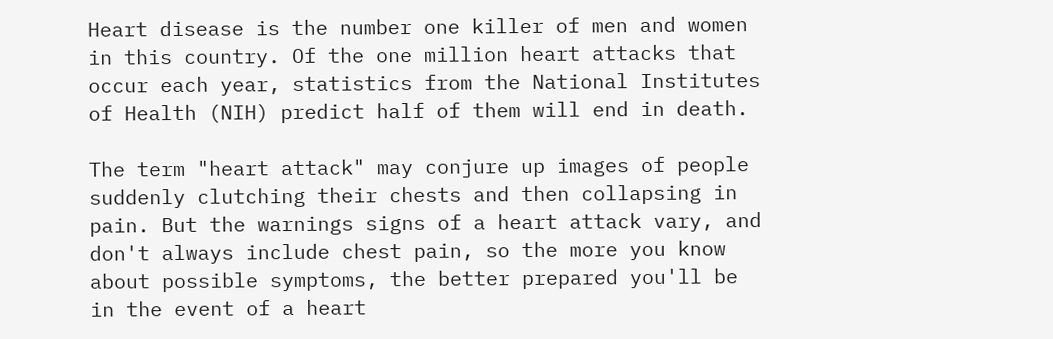Heart disease is the number one killer of men and women in this country. Of the one million heart attacks that occur each year, statistics from the National Institutes of Health (NIH) predict half of them will end in death.

The term "heart attack" may conjure up images of people suddenly clutching their chests and then collapsing in pain. But the warnings signs of a heart attack vary, and don't always include chest pain, so the more you know about possible symptoms, the better prepared you'll be in the event of a heart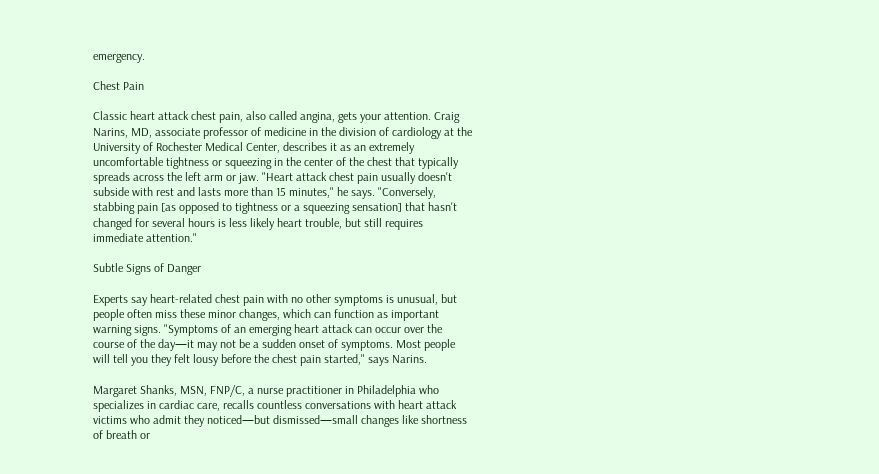emergency.

Chest Pain

Classic heart attack chest pain, also called angina, gets your attention. Craig Narins, MD, associate professor of medicine in the division of cardiology at the University of Rochester Medical Center, describes it as an extremely uncomfortable tightness or squeezing in the center of the chest that typically spreads across the left arm or jaw. "Heart attack chest pain usually doesn't subside with rest and lasts more than 15 minutes," he says. "Conversely, stabbing pain [as opposed to tightness or a squeezing sensation] that hasn't changed for several hours is less likely heart trouble, but still requires immediate attention."

Subtle Signs of Danger

Experts say heart-related chest pain with no other symptoms is unusual, but people often miss these minor changes, which can function as important warning signs. "Symptoms of an emerging heart attack can occur over the course of the day—it may not be a sudden onset of symptoms. Most people will tell you they felt lousy before the chest pain started," says Narins.

Margaret Shanks, MSN, FNP/C, a nurse practitioner in Philadelphia who specializes in cardiac care, recalls countless conversations with heart attack victims who admit they noticed—but dismissed—small changes like shortness of breath or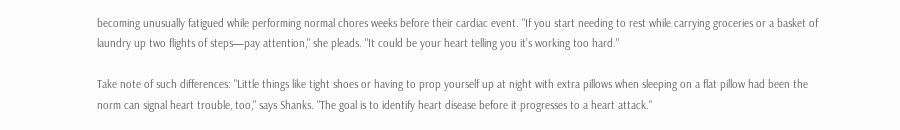becoming unusually fatigued while performing normal chores weeks before their cardiac event. "If you start needing to rest while carrying groceries or a basket of laundry up two flights of steps—pay attention," she pleads. "It could be your heart telling you it’s working too hard."

Take note of such differences: "Little things like tight shoes or having to prop yourself up at night with extra pillows when sleeping on a flat pillow had been the norm can signal heart trouble, too," says Shanks. "The goal is to identify heart disease before it progresses to a heart attack."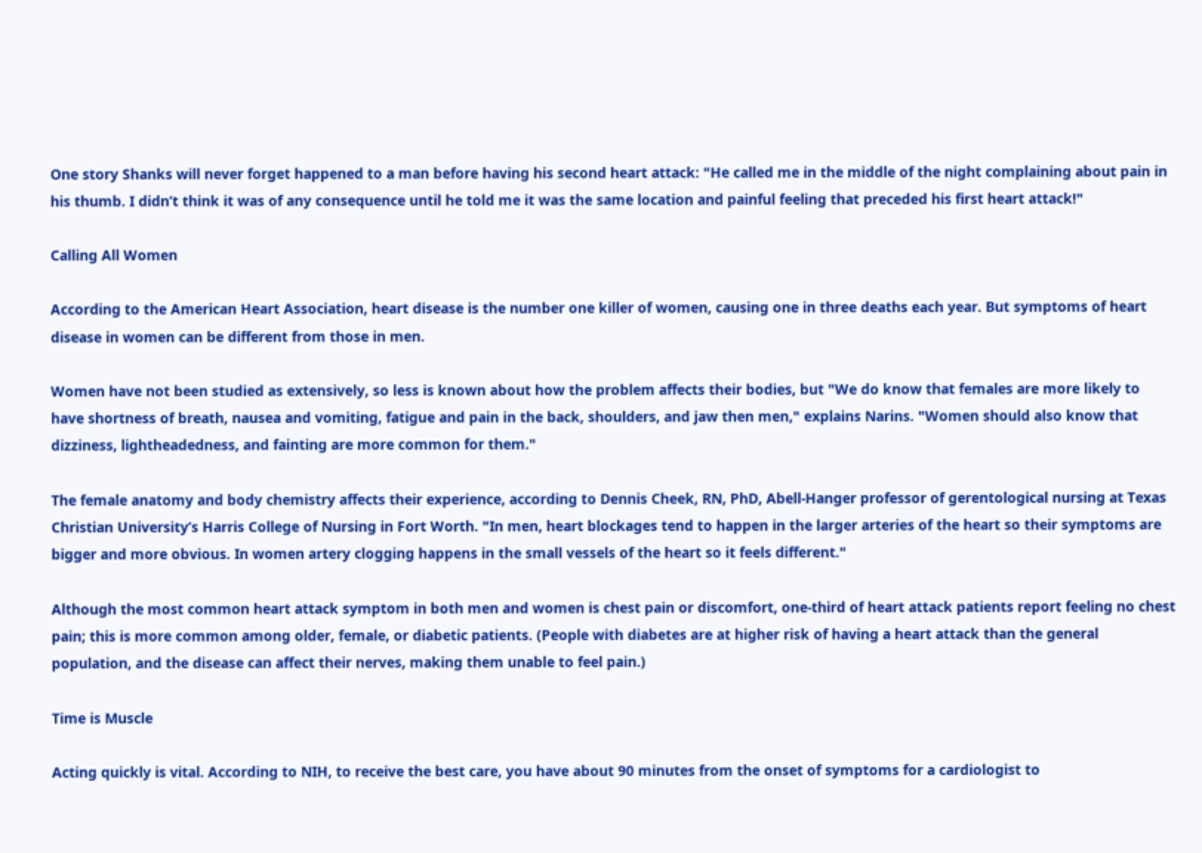One story Shanks will never forget happened to a man before having his second heart attack: "He called me in the middle of the night complaining about pain in his thumb. I didn’t think it was of any consequence until he told me it was the same location and painful feeling that preceded his first heart attack!"

Calling All Women

According to the American Heart Association, heart disease is the number one killer of women, causing one in three deaths each year. But symptoms of heart disease in women can be different from those in men.

Women have not been studied as extensively, so less is known about how the problem affects their bodies, but "We do know that females are more likely to have shortness of breath, nausea and vomiting, fatigue and pain in the back, shoulders, and jaw then men," explains Narins. "Women should also know that dizziness, lightheadedness, and fainting are more common for them."

The female anatomy and body chemistry affects their experience, according to Dennis Cheek, RN, PhD, Abell-Hanger professor of gerentological nursing at Texas Christian University’s Harris College of Nursing in Fort Worth. "In men, heart blockages tend to happen in the larger arteries of the heart so their symptoms are bigger and more obvious. In women artery clogging happens in the small vessels of the heart so it feels different."

Although the most common heart attack symptom in both men and women is chest pain or discomfort, one-third of heart attack patients report feeling no chest pain; this is more common among older, female, or diabetic patients. (People with diabetes are at higher risk of having a heart attack than the general population, and the disease can affect their nerves, making them unable to feel pain.)

Time is Muscle

Acting quickly is vital. According to NIH, to receive the best care, you have about 90 minutes from the onset of symptoms for a cardiologist to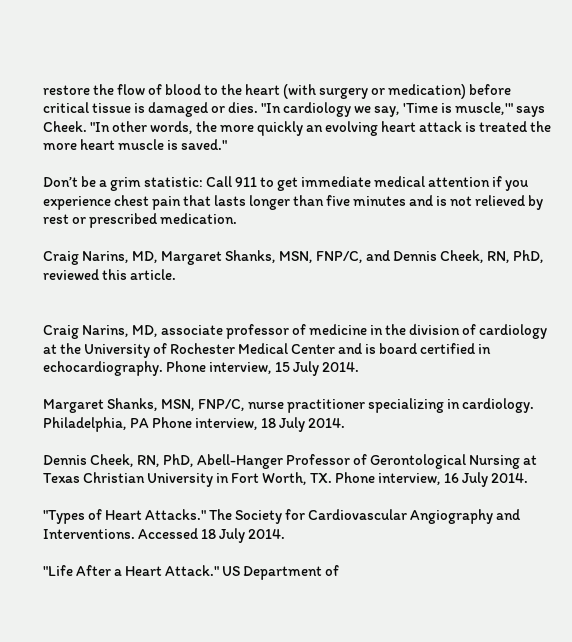restore the flow of blood to the heart (with surgery or medication) before critical tissue is damaged or dies. "In cardiology we say, 'Time is muscle,'" says Cheek. "In other words, the more quickly an evolving heart attack is treated the more heart muscle is saved."

Don’t be a grim statistic: Call 911 to get immediate medical attention if you experience chest pain that lasts longer than five minutes and is not relieved by rest or prescribed medication.

Craig Narins, MD, Margaret Shanks, MSN, FNP/C, and Dennis Cheek, RN, PhD, reviewed this article.


Craig Narins, MD, associate professor of medicine in the division of cardiology at the University of Rochester Medical Center and is board certified in echocardiography. Phone interview, 15 July 2014.

Margaret Shanks, MSN, FNP/C, nurse practitioner specializing in cardiology. Philadelphia, PA Phone interview, 18 July 2014.

Dennis Cheek, RN, PhD, Abell-Hanger Professor of Gerontological Nursing at Texas Christian University in Fort Worth, TX. Phone interview, 16 July 2014.

"Types of Heart Attacks." The Society for Cardiovascular Angiography and Interventions. Accessed 18 July 2014.

"Life After a Heart Attack." US Department of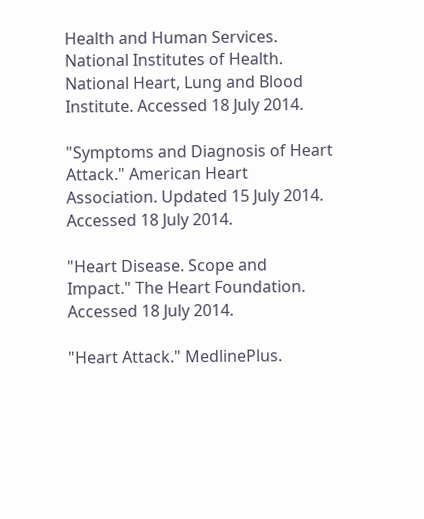Health and Human Services. National Institutes of Health. National Heart, Lung and Blood Institute. Accessed 18 July 2014.

"Symptoms and Diagnosis of Heart Attack." American Heart Association. Updated 15 July 2014. Accessed 18 July 2014.

"Heart Disease. Scope and Impact." The Heart Foundation. Accessed 18 July 2014.

"Heart Attack." MedlinePlus.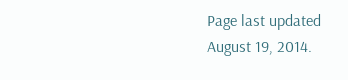Page last updated August 19, 2014.